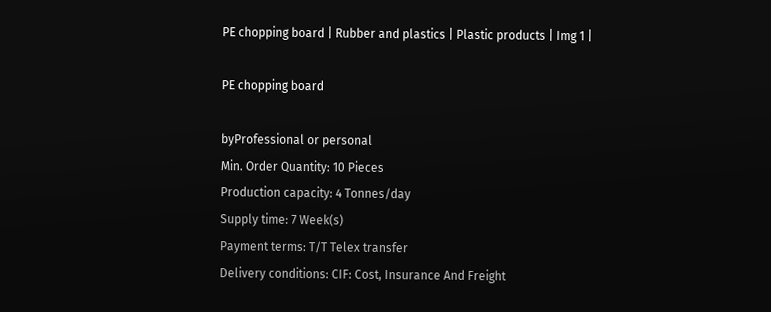PE chopping board | Rubber and plastics | Plastic products | Img 1 |

PE chopping board

byProfessional or personal
Min. Order Quantity: 10 Pieces
Production capacity: 4 Tonnes/day
Supply time: 7 Week(s)
Payment terms: T/T Telex transfer
Delivery conditions: CIF: Cost, Insurance And Freight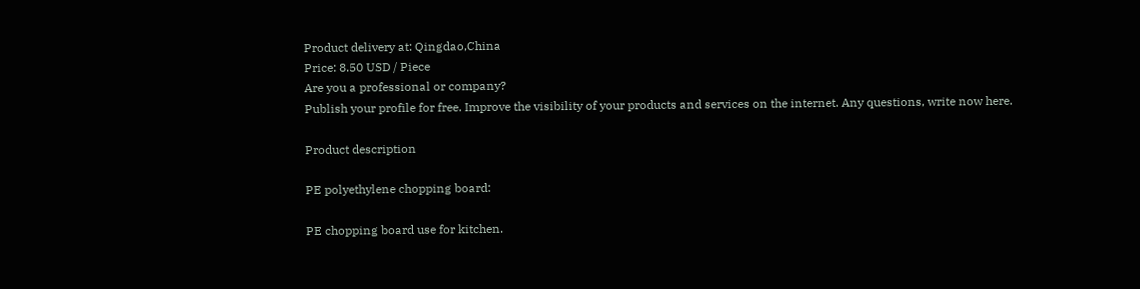Product delivery at: Qingdao,China
Price: 8.50 USD / Piece
Are you a professional or company?
Publish your profile for free. Improve the visibility of your products and services on the internet. Any questions, write now here.

Product description

PE polyethylene chopping board:

PE chopping board use for kitchen.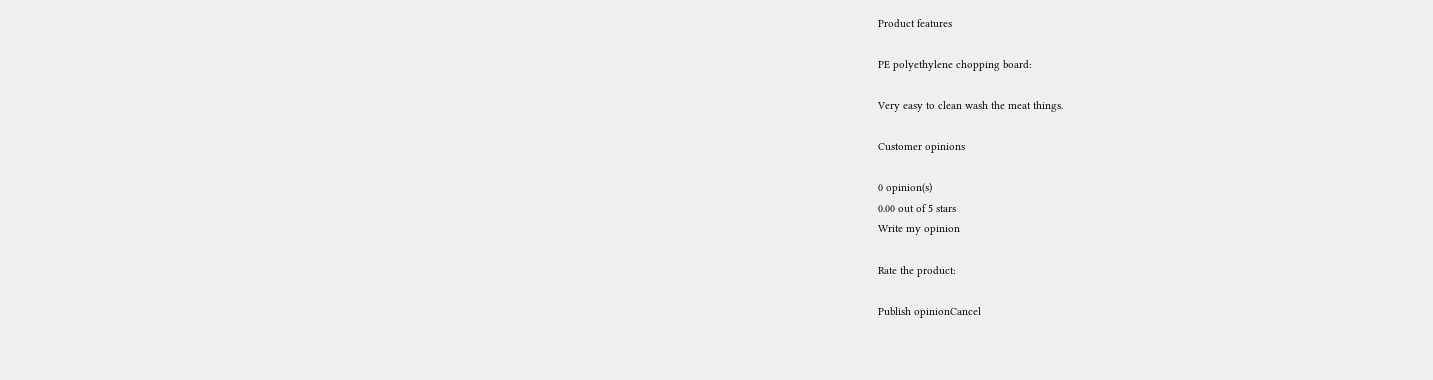Product features

PE polyethylene chopping board:

Very easy to clean wash the meat things.

Customer opinions

0 opinion(s)
0.00 out of 5 stars
Write my opinion

Rate the product:

Publish opinionCancel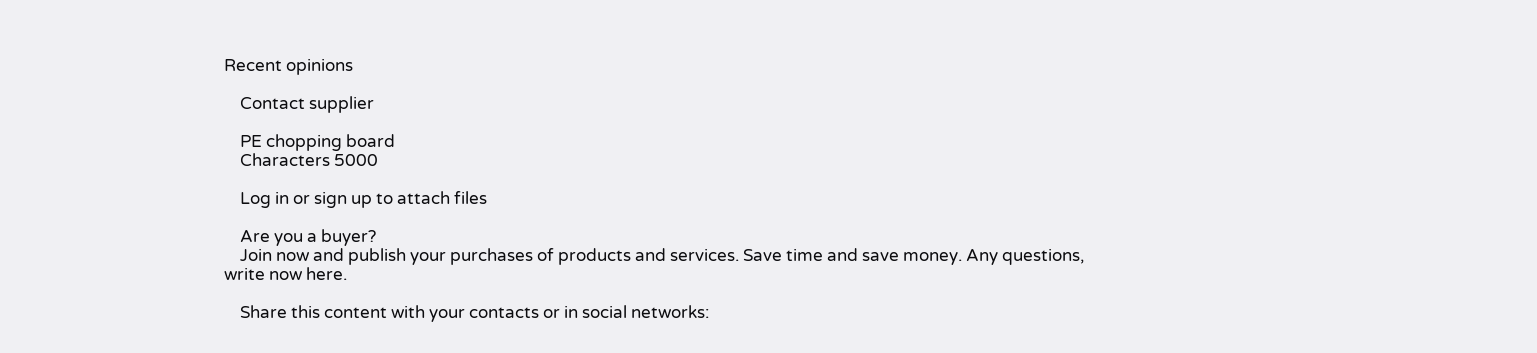Recent opinions

    Contact supplier

    PE chopping board
    Characters 5000

    Log in or sign up to attach files

    Are you a buyer?
    Join now and publish your purchases of products and services. Save time and save money. Any questions, write now here.

    Share this content with your contacts or in social networks: